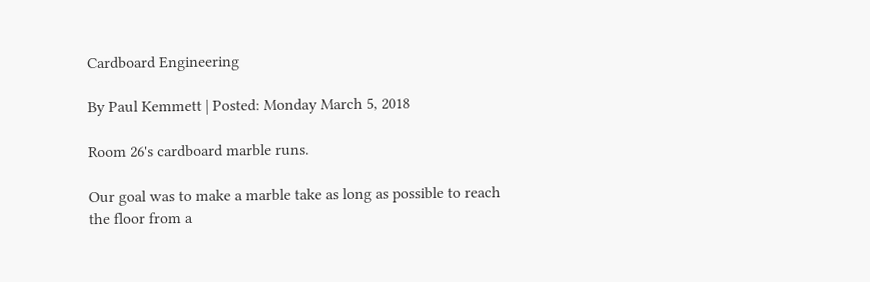Cardboard Engineering

By Paul Kemmett | Posted: Monday March 5, 2018

Room 26's cardboard marble runs.

Our goal was to make a marble take as long as possible to reach the floor from a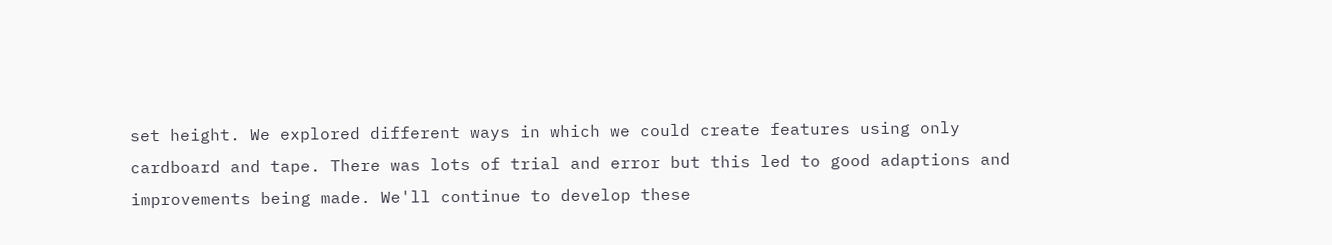set height. We explored different ways in which we could create features using only cardboard and tape. There was lots of trial and error but this led to good adaptions and improvements being made. We'll continue to develop these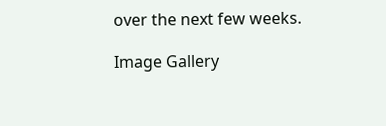over the next few weeks.

Image Gallery